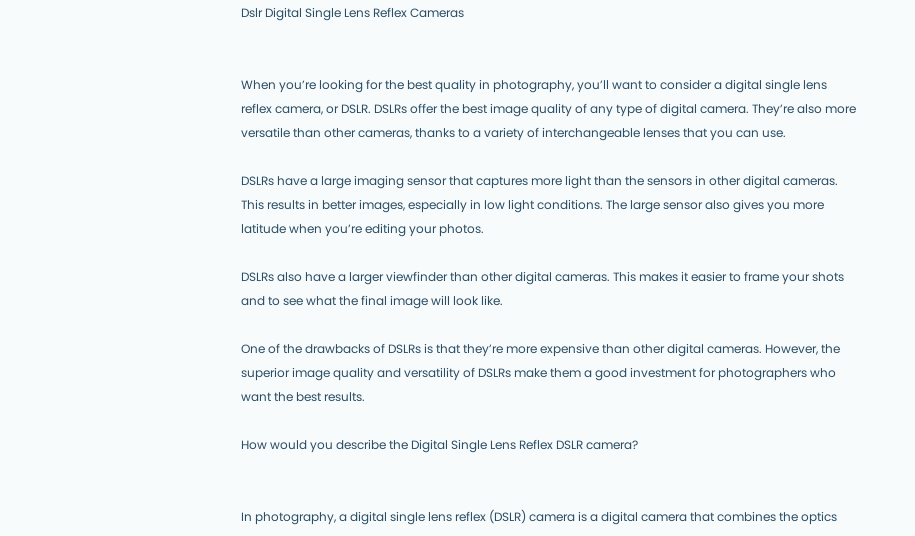Dslr Digital Single Lens Reflex Cameras


When you’re looking for the best quality in photography, you’ll want to consider a digital single lens reflex camera, or DSLR. DSLRs offer the best image quality of any type of digital camera. They’re also more versatile than other cameras, thanks to a variety of interchangeable lenses that you can use.

DSLRs have a large imaging sensor that captures more light than the sensors in other digital cameras. This results in better images, especially in low light conditions. The large sensor also gives you more latitude when you’re editing your photos.

DSLRs also have a larger viewfinder than other digital cameras. This makes it easier to frame your shots and to see what the final image will look like.

One of the drawbacks of DSLRs is that they’re more expensive than other digital cameras. However, the superior image quality and versatility of DSLRs make them a good investment for photographers who want the best results.

How would you describe the Digital Single Lens Reflex DSLR camera?


In photography, a digital single lens reflex (DSLR) camera is a digital camera that combines the optics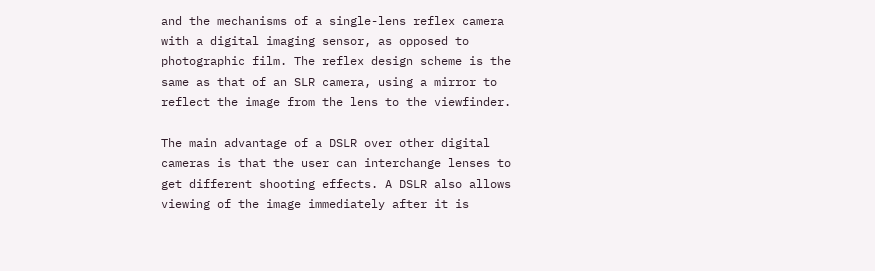and the mechanisms of a single-lens reflex camera with a digital imaging sensor, as opposed to photographic film. The reflex design scheme is the same as that of an SLR camera, using a mirror to reflect the image from the lens to the viewfinder.

The main advantage of a DSLR over other digital cameras is that the user can interchange lenses to get different shooting effects. A DSLR also allows viewing of the image immediately after it is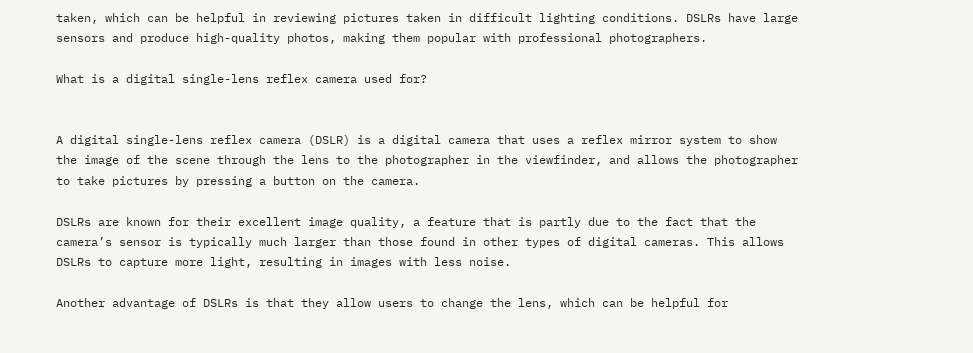taken, which can be helpful in reviewing pictures taken in difficult lighting conditions. DSLRs have large sensors and produce high-quality photos, making them popular with professional photographers.

What is a digital single-lens reflex camera used for?


A digital single-lens reflex camera (DSLR) is a digital camera that uses a reflex mirror system to show the image of the scene through the lens to the photographer in the viewfinder, and allows the photographer to take pictures by pressing a button on the camera.

DSLRs are known for their excellent image quality, a feature that is partly due to the fact that the camera’s sensor is typically much larger than those found in other types of digital cameras. This allows DSLRs to capture more light, resulting in images with less noise.

Another advantage of DSLRs is that they allow users to change the lens, which can be helpful for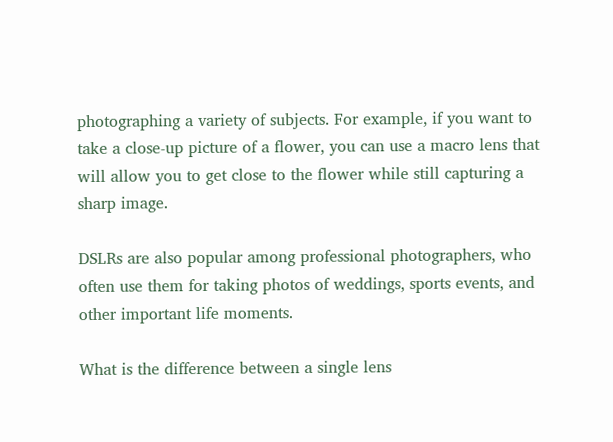photographing a variety of subjects. For example, if you want to take a close-up picture of a flower, you can use a macro lens that will allow you to get close to the flower while still capturing a sharp image.

DSLRs are also popular among professional photographers, who often use them for taking photos of weddings, sports events, and other important life moments.

What is the difference between a single lens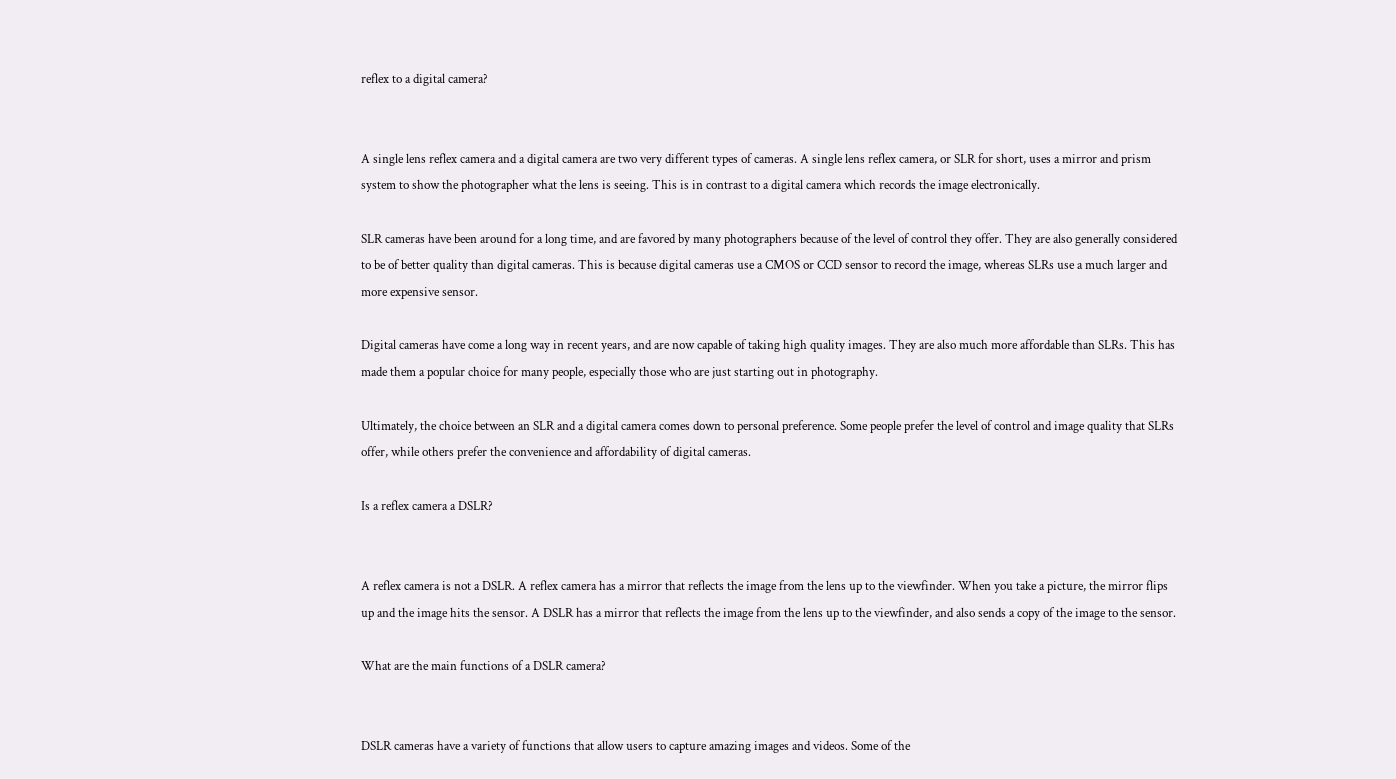reflex to a digital camera?


A single lens reflex camera and a digital camera are two very different types of cameras. A single lens reflex camera, or SLR for short, uses a mirror and prism system to show the photographer what the lens is seeing. This is in contrast to a digital camera which records the image electronically.

SLR cameras have been around for a long time, and are favored by many photographers because of the level of control they offer. They are also generally considered to be of better quality than digital cameras. This is because digital cameras use a CMOS or CCD sensor to record the image, whereas SLRs use a much larger and more expensive sensor.

Digital cameras have come a long way in recent years, and are now capable of taking high quality images. They are also much more affordable than SLRs. This has made them a popular choice for many people, especially those who are just starting out in photography.

Ultimately, the choice between an SLR and a digital camera comes down to personal preference. Some people prefer the level of control and image quality that SLRs offer, while others prefer the convenience and affordability of digital cameras.

Is a reflex camera a DSLR?


A reflex camera is not a DSLR. A reflex camera has a mirror that reflects the image from the lens up to the viewfinder. When you take a picture, the mirror flips up and the image hits the sensor. A DSLR has a mirror that reflects the image from the lens up to the viewfinder, and also sends a copy of the image to the sensor.

What are the main functions of a DSLR camera?


DSLR cameras have a variety of functions that allow users to capture amazing images and videos. Some of the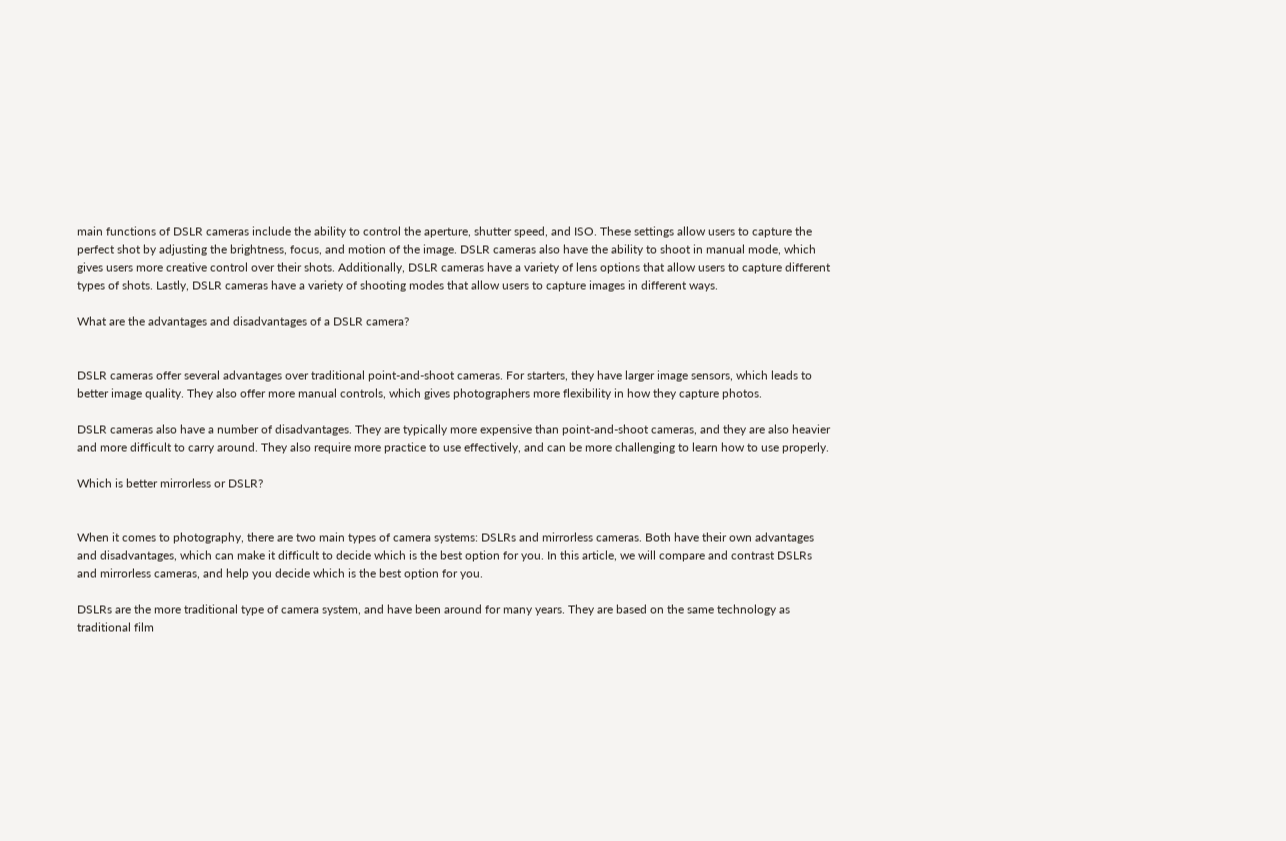main functions of DSLR cameras include the ability to control the aperture, shutter speed, and ISO. These settings allow users to capture the perfect shot by adjusting the brightness, focus, and motion of the image. DSLR cameras also have the ability to shoot in manual mode, which gives users more creative control over their shots. Additionally, DSLR cameras have a variety of lens options that allow users to capture different types of shots. Lastly, DSLR cameras have a variety of shooting modes that allow users to capture images in different ways.

What are the advantages and disadvantages of a DSLR camera?


DSLR cameras offer several advantages over traditional point-and-shoot cameras. For starters, they have larger image sensors, which leads to better image quality. They also offer more manual controls, which gives photographers more flexibility in how they capture photos.

DSLR cameras also have a number of disadvantages. They are typically more expensive than point-and-shoot cameras, and they are also heavier and more difficult to carry around. They also require more practice to use effectively, and can be more challenging to learn how to use properly.

Which is better mirrorless or DSLR?


When it comes to photography, there are two main types of camera systems: DSLRs and mirrorless cameras. Both have their own advantages and disadvantages, which can make it difficult to decide which is the best option for you. In this article, we will compare and contrast DSLRs and mirrorless cameras, and help you decide which is the best option for you.

DSLRs are the more traditional type of camera system, and have been around for many years. They are based on the same technology as traditional film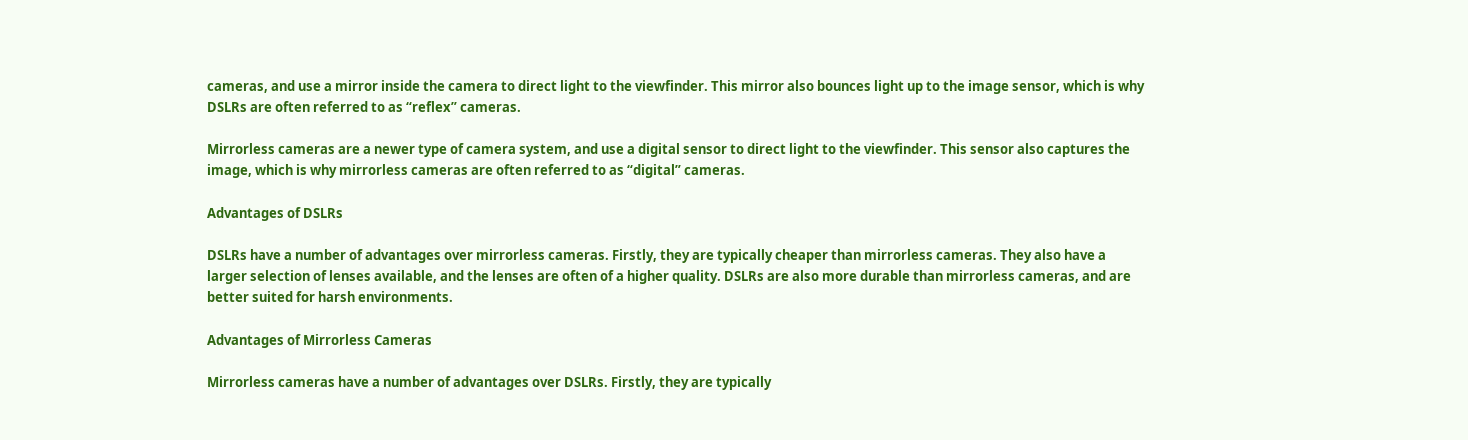cameras, and use a mirror inside the camera to direct light to the viewfinder. This mirror also bounces light up to the image sensor, which is why DSLRs are often referred to as “reflex” cameras.

Mirrorless cameras are a newer type of camera system, and use a digital sensor to direct light to the viewfinder. This sensor also captures the image, which is why mirrorless cameras are often referred to as “digital” cameras.

Advantages of DSLRs

DSLRs have a number of advantages over mirrorless cameras. Firstly, they are typically cheaper than mirrorless cameras. They also have a larger selection of lenses available, and the lenses are often of a higher quality. DSLRs are also more durable than mirrorless cameras, and are better suited for harsh environments.

Advantages of Mirrorless Cameras

Mirrorless cameras have a number of advantages over DSLRs. Firstly, they are typically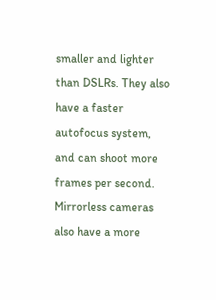smaller and lighter than DSLRs. They also have a faster autofocus system, and can shoot more frames per second. Mirrorless cameras also have a more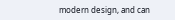modern design, and can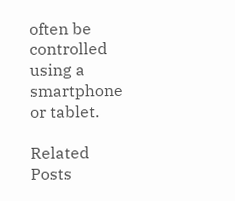often be controlled using a smartphone or tablet.

Related Posts